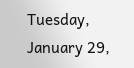Tuesday, January 29,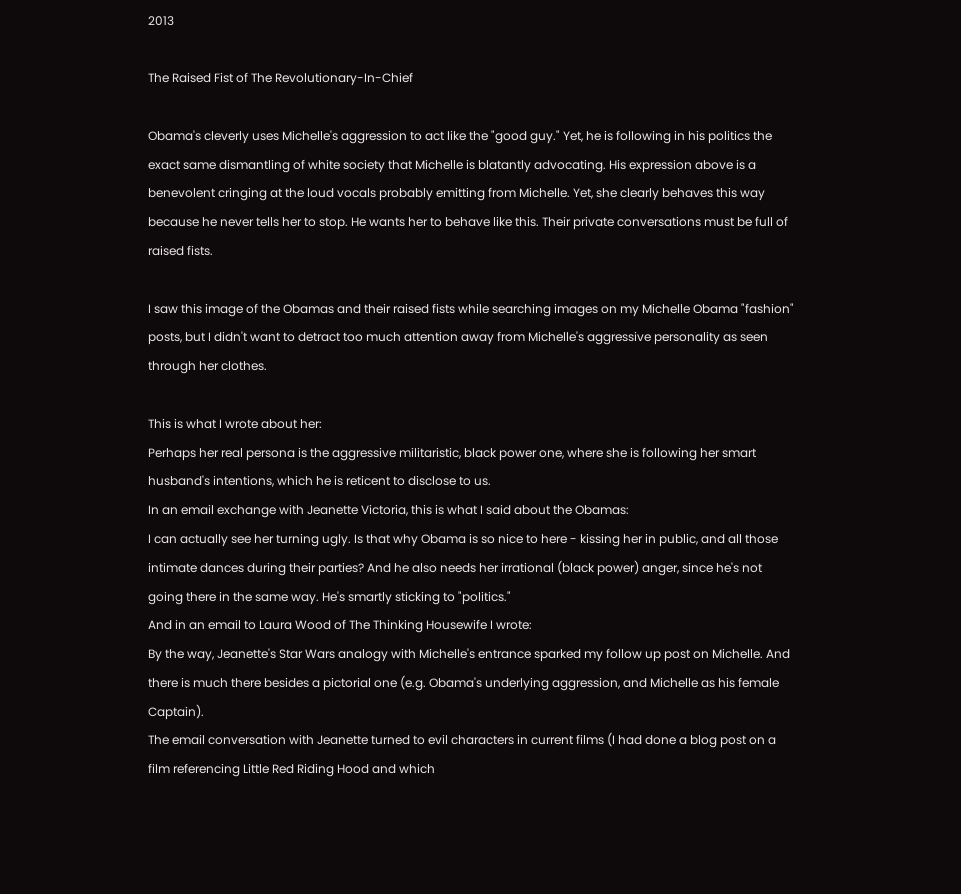2013

The Raised Fist of The Revolutionary-In-Chief

Obama's cleverly uses Michelle's aggression to act like the "good guy." Yet, he is following in his politics the exact same dismantling of white society that Michelle is blatantly advocating. His expression above is a benevolent cringing at the loud vocals probably emitting from Michelle. Yet, she clearly behaves this way because he never tells her to stop. He wants her to behave like this. Their private conversations must be full of raised fists.

I saw this image of the Obamas and their raised fists while searching images on my Michelle Obama "fashion" posts, but I didn't want to detract too much attention away from Michelle's aggressive personality as seen through her clothes.

This is what I wrote about her:
Perhaps her real persona is the aggressive militaristic, black power one, where she is following her smart husband's intentions, which he is reticent to disclose to us.
In an email exchange with Jeanette Victoria, this is what I said about the Obamas:
I can actually see her turning ugly. Is that why Obama is so nice to here - kissing her in public, and all those intimate dances during their parties? And he also needs her irrational (black power) anger, since he's not going there in the same way. He's smartly sticking to "politics."
And in an email to Laura Wood of The Thinking Housewife I wrote:
By the way, Jeanette's Star Wars analogy with Michelle's entrance sparked my follow up post on Michelle. And there is much there besides a pictorial one (e.g. Obama's underlying aggression, and Michelle as his female Captain).
The email conversation with Jeanette turned to evil characters in current films (I had done a blog post on a film referencing Little Red Riding Hood and which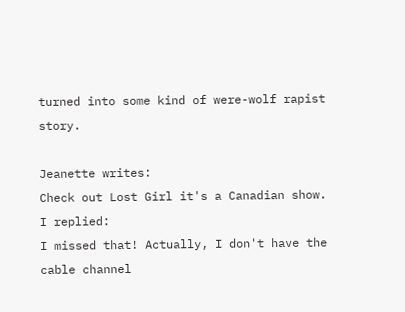turned into some kind of were-wolf rapist story.

Jeanette writes:
Check out Lost Girl it's a Canadian show.
I replied:
I missed that! Actually, I don't have the cable channel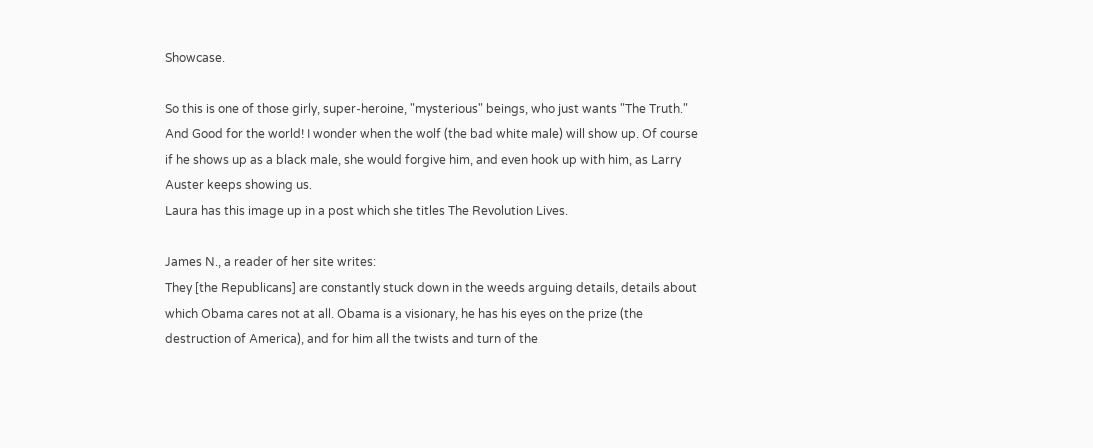Showcase.

So this is one of those girly, super-heroine, "mysterious" beings, who just wants "The Truth." And Good for the world! I wonder when the wolf (the bad white male) will show up. Of course if he shows up as a black male, she would forgive him, and even hook up with him, as Larry Auster keeps showing us.
Laura has this image up in a post which she titles The Revolution Lives.

James N., a reader of her site writes:
They [the Republicans] are constantly stuck down in the weeds arguing details, details about which Obama cares not at all. Obama is a visionary, he has his eyes on the prize (the destruction of America), and for him all the twists and turn of the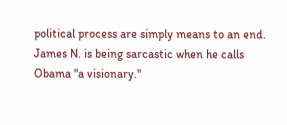political process are simply means to an end.
James N. is being sarcastic when he calls Obama "a visionary."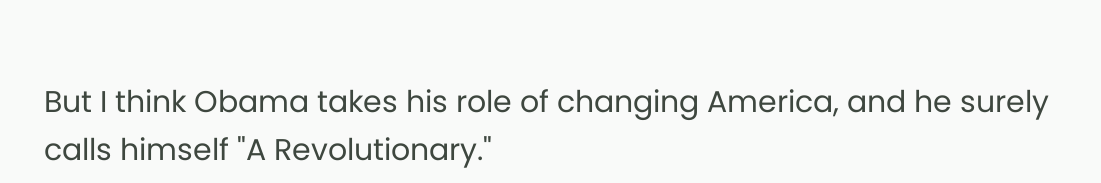But I think Obama takes his role of changing America, and he surely calls himself "A Revolutionary."